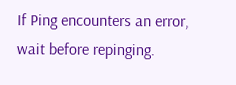If Ping encounters an error, wait before repinging.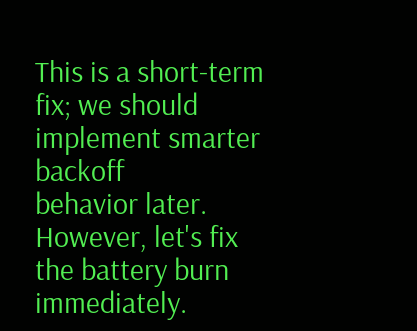This is a short-term fix; we should implement smarter backoff
behavior later. However, let's fix the battery burn immediately.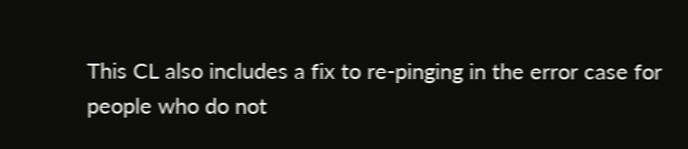This CL also includes a fix to re-pinging in the error case for
people who do not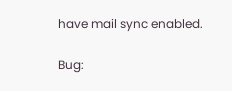have mail sync enabled.

Bug: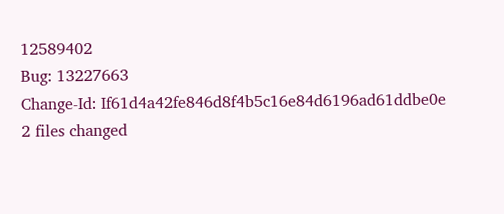12589402
Bug: 13227663
Change-Id: If61d4a42fe846d8f4b5c16e84d6196ad61ddbe0e
2 files changed